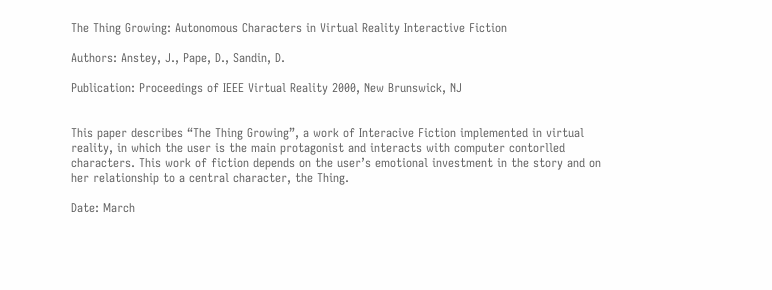The Thing Growing: Autonomous Characters in Virtual Reality Interactive Fiction

Authors: Anstey, J., Pape, D., Sandin, D.

Publication: Proceedings of IEEE Virtual Reality 2000, New Brunswick, NJ


This paper describes “The Thing Growing”, a work of Interacive Fiction implemented in virtual reality, in which the user is the main protagonist and interacts with computer contorlled characters. This work of fiction depends on the user’s emotional investment in the story and on her relationship to a central character, the Thing.

Date: March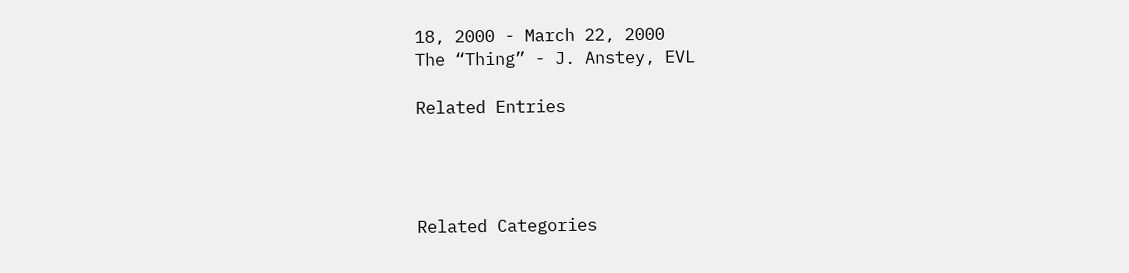18, 2000 - March 22, 2000
The “Thing” - J. Anstey, EVL

Related Entries




Related Categories